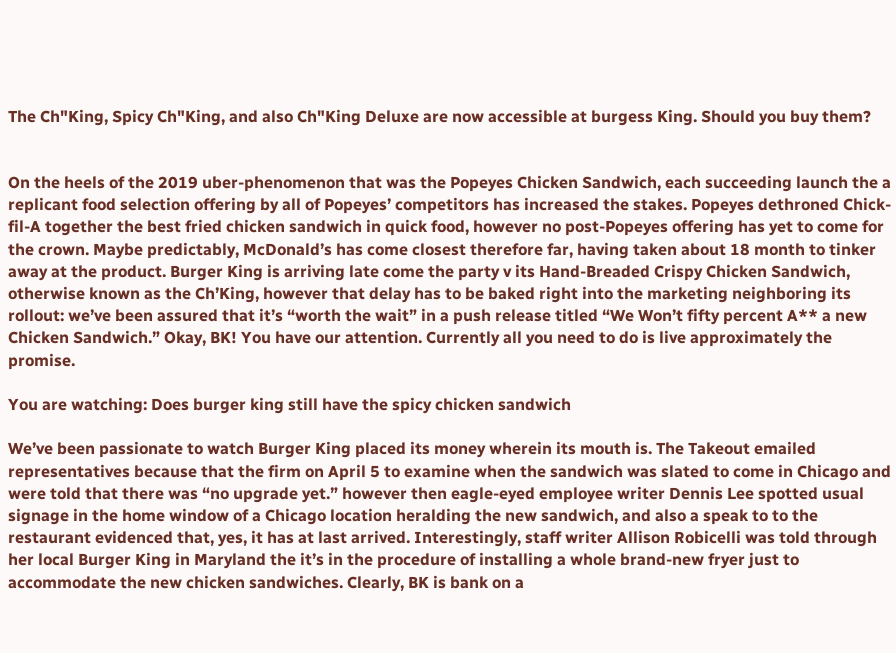The Ch"King, Spicy Ch"King, and also Ch"King Deluxe are now accessible at burgess King. Should you buy them?


On the heels of the 2019 uber-phenomenon that was the Popeyes Chicken Sandwich, each succeeding launch the a replicant food selection offering by all of Popeyes’ competitors has increased the stakes. Popeyes dethroned Chick-fil-A together the best fried chicken sandwich in quick food, however no post-Popeyes offering has yet to come for the crown. Maybe predictably, McDonald’s has come closest therefore far, having taken about 18 month to tinker away at the product. Burger King is arriving late come the party v its Hand-Breaded Crispy Chicken Sandwich, otherwise known as the Ch’King, however that delay has to be baked right into the marketing neighboring its rollout: we’ve been assured that it’s “worth the wait” in a push release titled “We Won’t fifty percent A** a new Chicken Sandwich.” Okay, BK! You have our attention. Currently all you need to do is live approximately the promise.

You are watching: Does burger king still have the spicy chicken sandwich

We’ve been passionate to watch Burger King placed its money wherein its mouth is. The Takeout emailed representatives because that the firm on April 5 to examine when the sandwich was slated to come in Chicago and were told that there was “no upgrade yet.” however then eagle-eyed employee writer Dennis Lee spotted usual signage in the home window of a Chicago location heralding the new sandwich, and also a speak to to the restaurant evidenced that, yes, it has at last arrived. Interestingly, staff writer Allison Robicelli was told through her local Burger King in Maryland the it’s in the procedure of installing a whole brand-new fryer just to accommodate the new chicken sandwiches. Clearly, BK is bank on a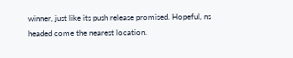winner, just like its push release promised. Hopeful, ns headed come the nearest location.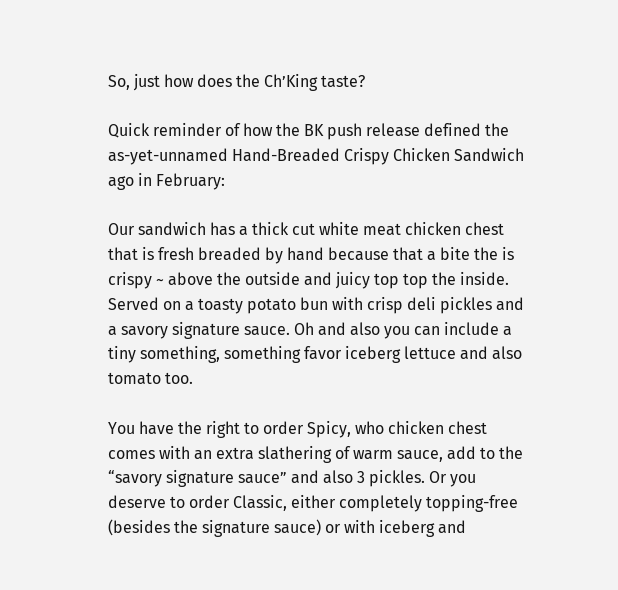So, just how does the Ch’King taste?

Quick reminder of how the BK push release defined the as-yet-unnamed Hand-Breaded Crispy Chicken Sandwich ago in February:

Our sandwich has a thick cut white meat chicken chest that is fresh breaded by hand because that a bite the is crispy ~ above the outside and juicy top top the inside. Served on a toasty potato bun with crisp deli pickles and a savory signature sauce. Oh and also you can include a tiny something, something favor iceberg lettuce and also tomato too.

You have the right to order Spicy, who chicken chest comes with an extra slathering of warm sauce, add to the “savory signature sauce” and also 3 pickles. Or you deserve to order Classic, either completely topping-free (besides the signature sauce) or with iceberg and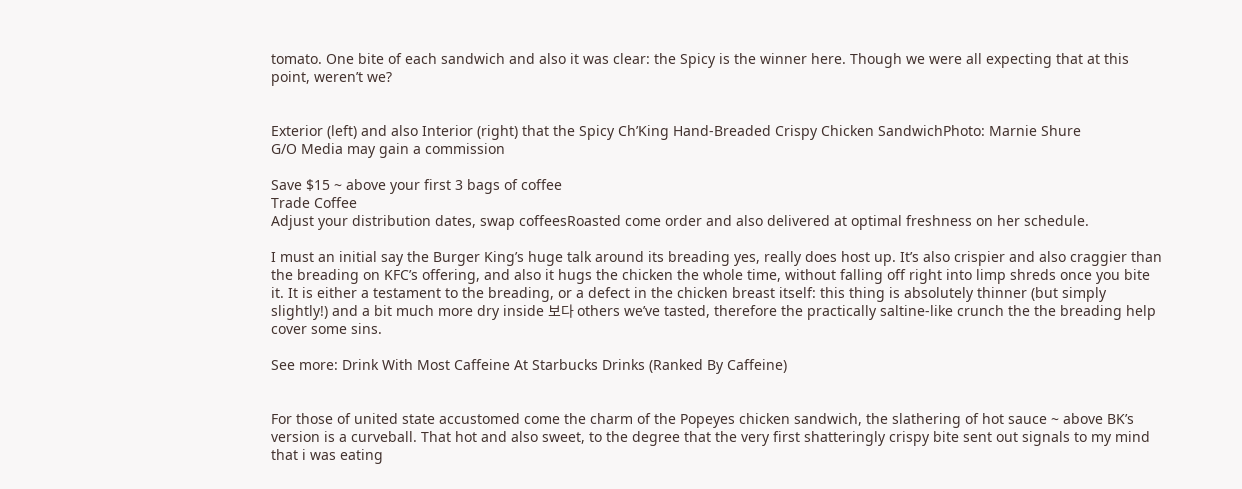tomato. One bite of each sandwich and also it was clear: the Spicy is the winner here. Though we were all expecting that at this point, weren’t we?


Exterior (left) and also Interior (right) that the Spicy Ch’King Hand-Breaded Crispy Chicken SandwichPhoto: Marnie Shure
G/O Media may gain a commission

Save $15 ~ above your first 3 bags of coffee
Trade Coffee
Adjust your distribution dates, swap coffeesRoasted come order and also delivered at optimal freshness on her schedule.

I must an initial say the Burger King’s huge talk around its breading yes, really does host up. It’s also crispier and also craggier than the breading on KFC’s offering, and also it hugs the chicken the whole time, without falling off right into limp shreds once you bite it. It is either a testament to the breading, or a defect in the chicken breast itself: this thing is absolutely thinner (but simply slightly!) and a bit much more dry inside 보다 others we’ve tasted, therefore the practically saltine-like crunch the the breading help cover some sins.

See more: Drink With Most Caffeine At Starbucks Drinks (Ranked By Caffeine)


For those of united state accustomed come the charm of the Popeyes chicken sandwich, the slathering of hot sauce ~ above BK’s version is a curveball. That hot and also sweet, to the degree that the very first shatteringly crispy bite sent out signals to my mind that i was eating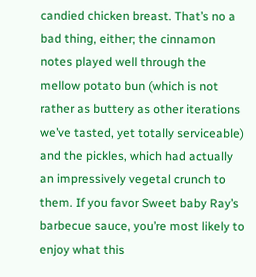candied chicken breast. That’s no a bad thing, either; the cinnamon notes played well through the mellow potato bun (which is not rather as buttery as other iterations we’ve tasted, yet totally serviceable) and the pickles, which had actually an impressively vegetal crunch to them. If you favor Sweet baby Ray’s barbecue sauce, you’re most likely to enjoy what this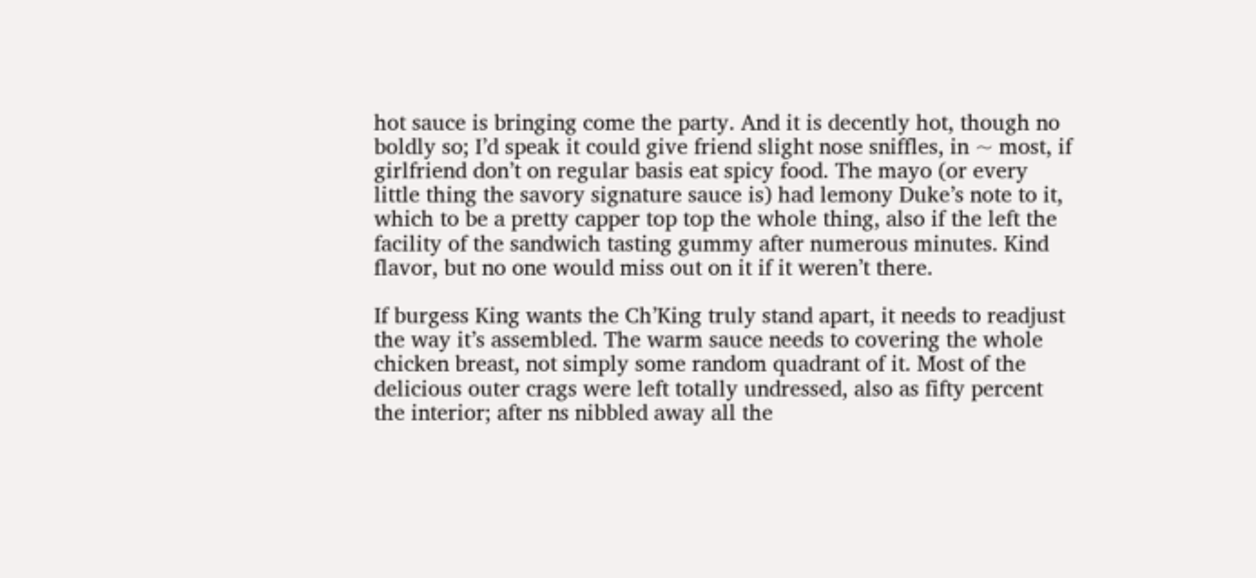hot sauce is bringing come the party. And it is decently hot, though no boldly so; I’d speak it could give friend slight nose sniffles, in ~ most, if girlfriend don’t on regular basis eat spicy food. The mayo (or every little thing the savory signature sauce is) had lemony Duke’s note to it, which to be a pretty capper top top the whole thing, also if the left the facility of the sandwich tasting gummy after numerous minutes. Kind flavor, but no one would miss out on it if it weren’t there.

If burgess King wants the Ch’King truly stand apart, it needs to readjust the way it’s assembled. The warm sauce needs to covering the whole chicken breast, not simply some random quadrant of it. Most of the delicious outer crags were left totally undressed, also as fifty percent the interior; after ns nibbled away all the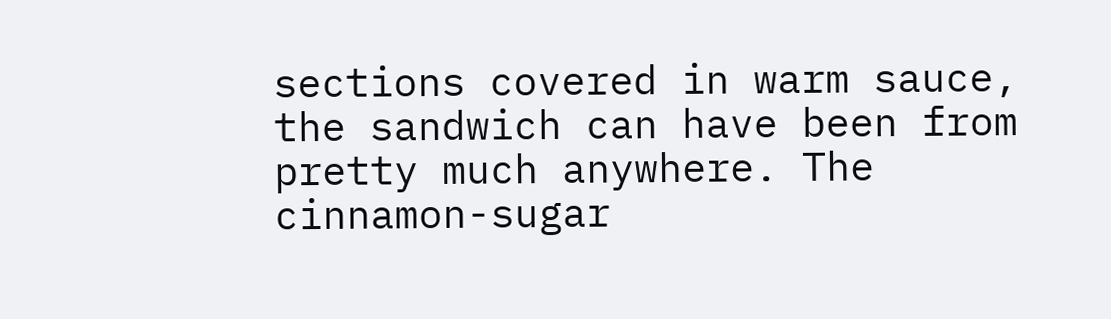sections covered in warm sauce, the sandwich can have been from pretty much anywhere. The cinnamon-sugar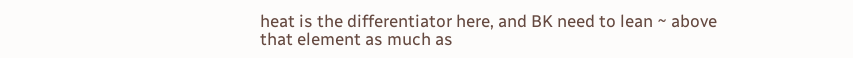heat is the differentiator here, and BK need to lean ~ above that element as much as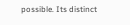possible. Its distinct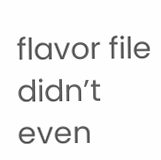flavor file didn’t even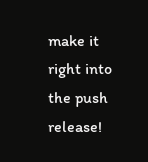make it right into the push release!